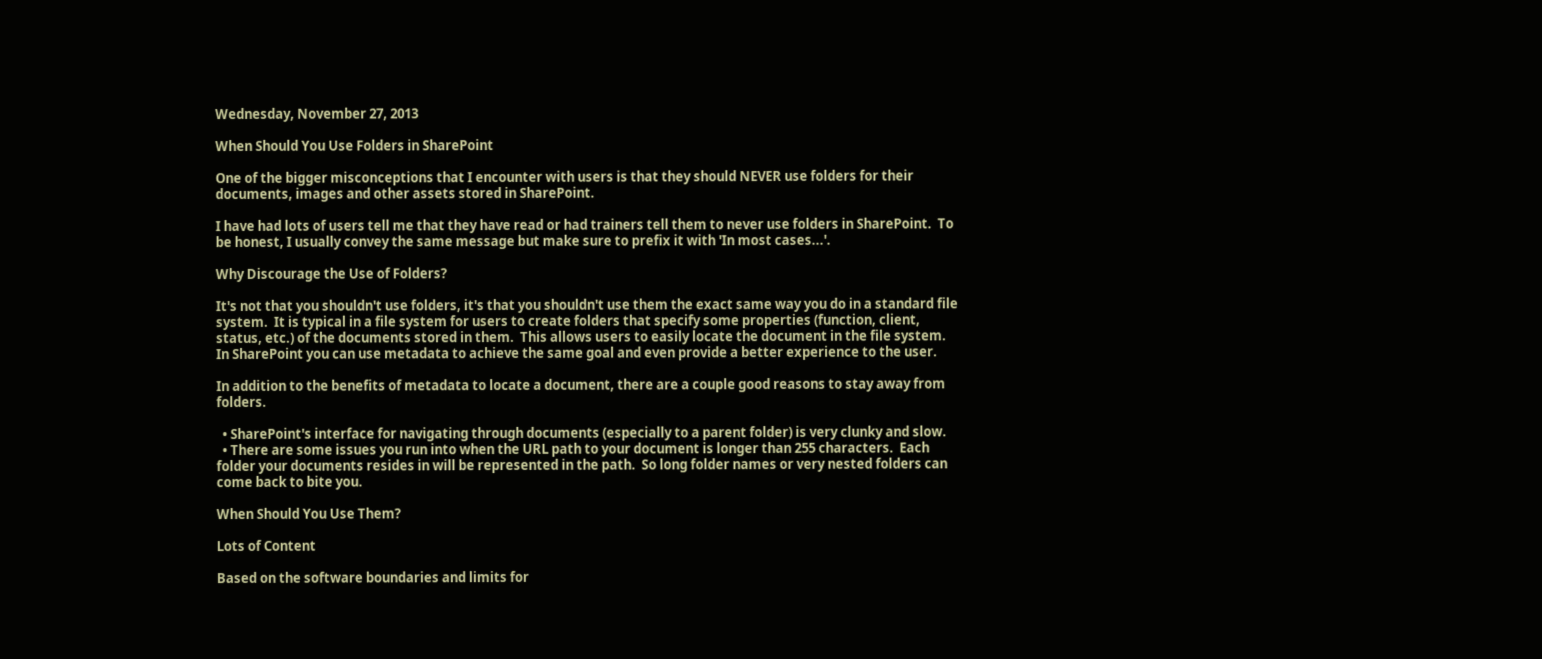Wednesday, November 27, 2013

When Should You Use Folders in SharePoint

One of the bigger misconceptions that I encounter with users is that they should NEVER use folders for their documents, images and other assets stored in SharePoint.

I have had lots of users tell me that they have read or had trainers tell them to never use folders in SharePoint.  To be honest, I usually convey the same message but make sure to prefix it with 'In most cases...'.

Why Discourage the Use of Folders?

It's not that you shouldn't use folders, it's that you shouldn't use them the exact same way you do in a standard file system.  It is typical in a file system for users to create folders that specify some properties (function, client, status, etc.) of the documents stored in them.  This allows users to easily locate the document in the file system.  In SharePoint you can use metadata to achieve the same goal and even provide a better experience to the user.

In addition to the benefits of metadata to locate a document, there are a couple good reasons to stay away from folders.

  • SharePoint's interface for navigating through documents (especially to a parent folder) is very clunky and slow.
  • There are some issues you run into when the URL path to your document is longer than 255 characters.  Each folder your documents resides in will be represented in the path.  So long folder names or very nested folders can come back to bite you.

When Should You Use Them?

Lots of Content

Based on the software boundaries and limits for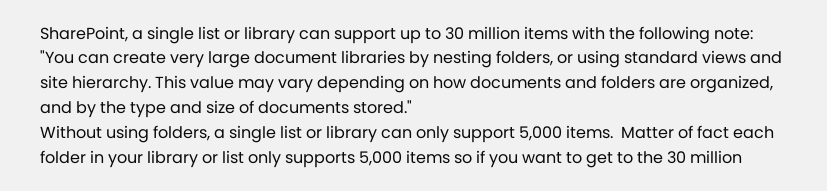SharePoint, a single list or library can support up to 30 million items with the following note:
"You can create very large document libraries by nesting folders, or using standard views and site hierarchy. This value may vary depending on how documents and folders are organized, and by the type and size of documents stored."
Without using folders, a single list or library can only support 5,000 items.  Matter of fact each folder in your library or list only supports 5,000 items so if you want to get to the 30 million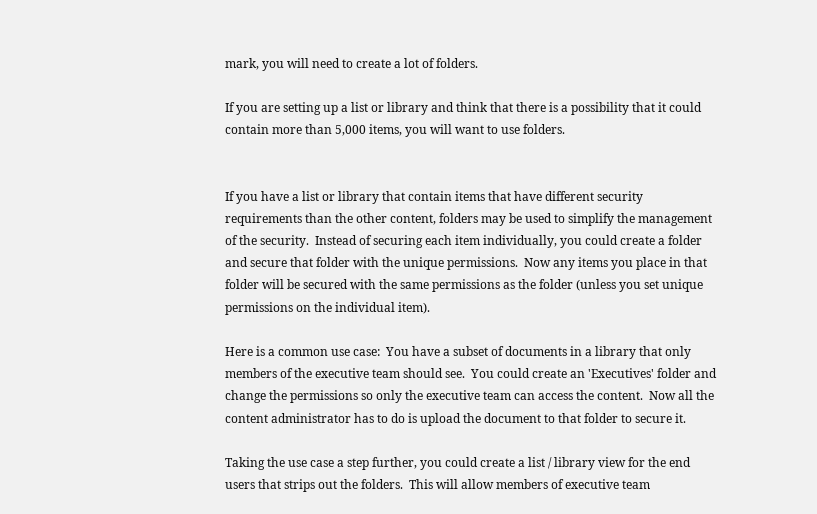mark, you will need to create a lot of folders.

If you are setting up a list or library and think that there is a possibility that it could contain more than 5,000 items, you will want to use folders.


If you have a list or library that contain items that have different security requirements than the other content, folders may be used to simplify the management of the security.  Instead of securing each item individually, you could create a folder and secure that folder with the unique permissions.  Now any items you place in that folder will be secured with the same permissions as the folder (unless you set unique permissions on the individual item).

Here is a common use case:  You have a subset of documents in a library that only members of the executive team should see.  You could create an 'Executives' folder and change the permissions so only the executive team can access the content.  Now all the content administrator has to do is upload the document to that folder to secure it.

Taking the use case a step further, you could create a list / library view for the end users that strips out the folders.  This will allow members of executive team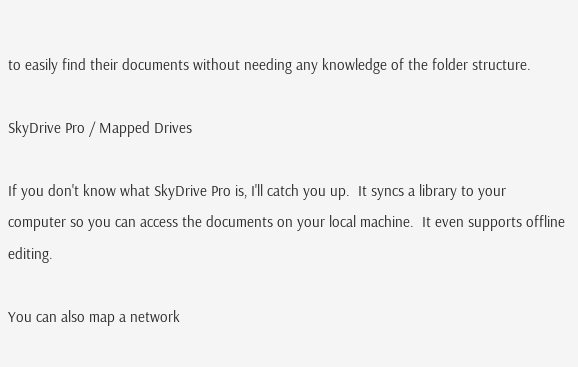to easily find their documents without needing any knowledge of the folder structure.

SkyDrive Pro / Mapped Drives

If you don't know what SkyDrive Pro is, I'll catch you up.  It syncs a library to your computer so you can access the documents on your local machine.  It even supports offline editing.

You can also map a network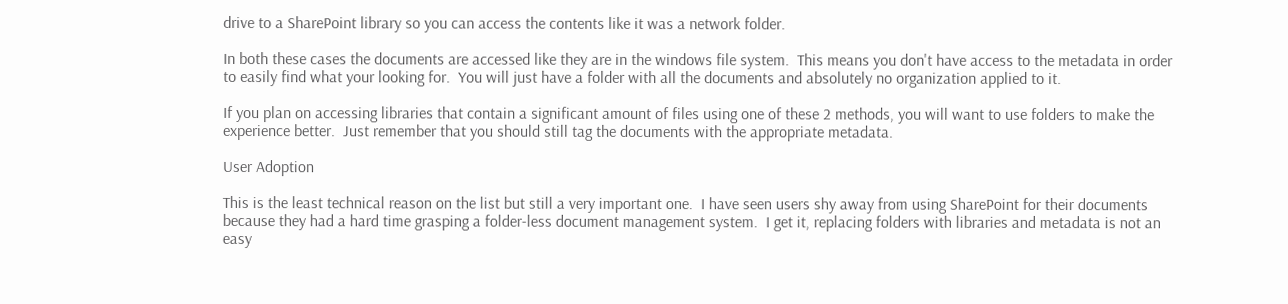drive to a SharePoint library so you can access the contents like it was a network folder.

In both these cases the documents are accessed like they are in the windows file system.  This means you don't have access to the metadata in order to easily find what your looking for.  You will just have a folder with all the documents and absolutely no organization applied to it.

If you plan on accessing libraries that contain a significant amount of files using one of these 2 methods, you will want to use folders to make the experience better.  Just remember that you should still tag the documents with the appropriate metadata.

User Adoption

This is the least technical reason on the list but still a very important one.  I have seen users shy away from using SharePoint for their documents because they had a hard time grasping a folder-less document management system.  I get it, replacing folders with libraries and metadata is not an easy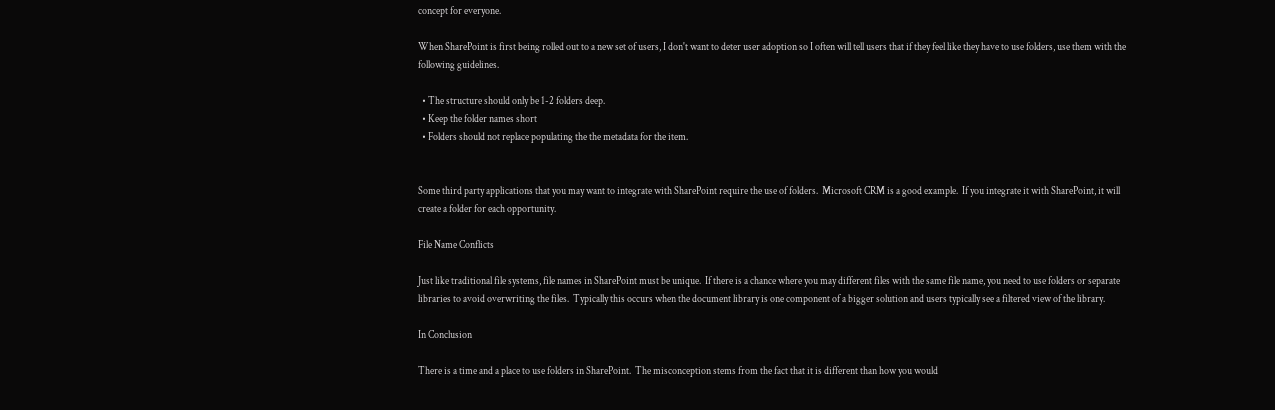concept for everyone.

When SharePoint is first being rolled out to a new set of users, I don't want to deter user adoption so I often will tell users that if they feel like they have to use folders, use them with the following guidelines.

  • The structure should only be 1-2 folders deep.
  • Keep the folder names short
  • Folders should not replace populating the the metadata for the item.


Some third party applications that you may want to integrate with SharePoint require the use of folders.  Microsoft CRM is a good example.  If you integrate it with SharePoint, it will create a folder for each opportunity.

File Name Conflicts

Just like traditional file systems, file names in SharePoint must be unique.  If there is a chance where you may different files with the same file name, you need to use folders or separate libraries to avoid overwriting the files.  Typically this occurs when the document library is one component of a bigger solution and users typically see a filtered view of the library.

In Conclusion

There is a time and a place to use folders in SharePoint.  The misconception stems from the fact that it is different than how you would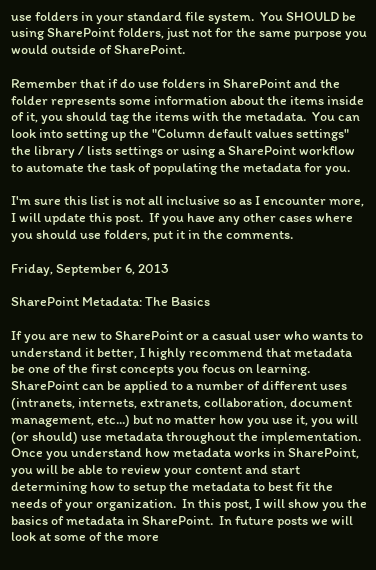use folders in your standard file system.  You SHOULD be using SharePoint folders, just not for the same purpose you would outside of SharePoint.

Remember that if do use folders in SharePoint and the folder represents some information about the items inside of it, you should tag the items with the metadata.  You can look into setting up the "Column default values settings" the library / lists settings or using a SharePoint workflow to automate the task of populating the metadata for you.

I'm sure this list is not all inclusive so as I encounter more, I will update this post.  If you have any other cases where you should use folders, put it in the comments.

Friday, September 6, 2013

SharePoint Metadata: The Basics

If you are new to SharePoint or a casual user who wants to understand it better, I highly recommend that metadata be one of the first concepts you focus on learning.  SharePoint can be applied to a number of different uses (intranets, internets, extranets, collaboration, document management, etc...) but no matter how you use it, you will (or should) use metadata throughout the implementation.  Once you understand how metadata works in SharePoint, you will be able to review your content and start determining how to setup the metadata to best fit the needs of your organization.  In this post, I will show you the basics of metadata in SharePoint.  In future posts we will look at some of the more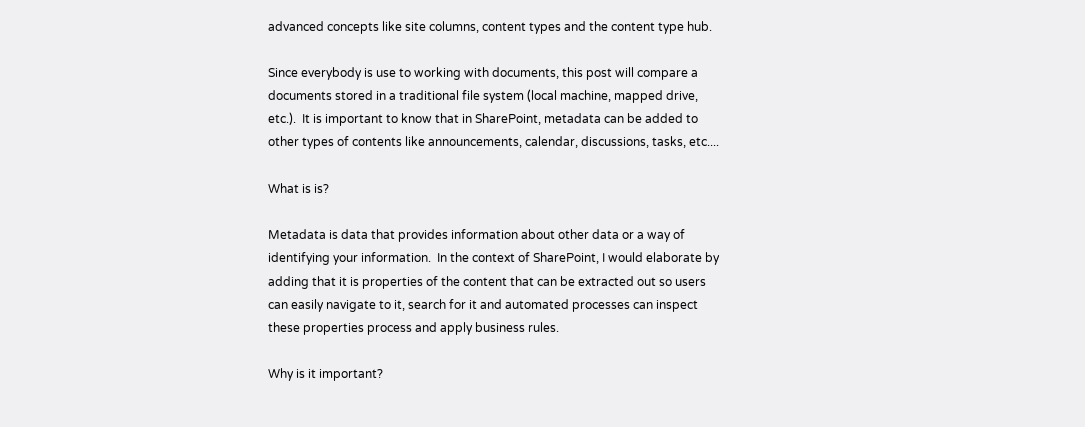advanced concepts like site columns, content types and the content type hub.

Since everybody is use to working with documents, this post will compare a documents stored in a traditional file system (local machine, mapped drive, etc.).  It is important to know that in SharePoint, metadata can be added to other types of contents like announcements, calendar, discussions, tasks, etc....

What is is?

Metadata is data that provides information about other data or a way of identifying your information.  In the context of SharePoint, I would elaborate by adding that it is properties of the content that can be extracted out so users can easily navigate to it, search for it and automated processes can inspect these properties process and apply business rules.

Why is it important?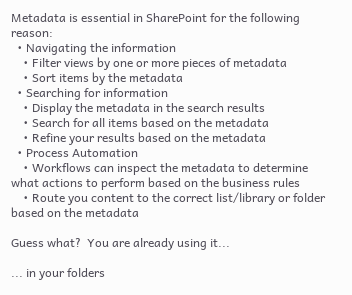Metadata is essential in SharePoint for the following reason:
  • Navigating the information
    • Filter views by one or more pieces of metadata
    • Sort items by the metadata
  • Searching for information
    • Display the metadata in the search results
    • Search for all items based on the metadata
    • Refine your results based on the metadata
  • Process Automation
    • Workflows can inspect the metadata to determine what actions to perform based on the business rules
    • Route you content to the correct list/library or folder based on the metadata

Guess what?  You are already using it...

... in your folders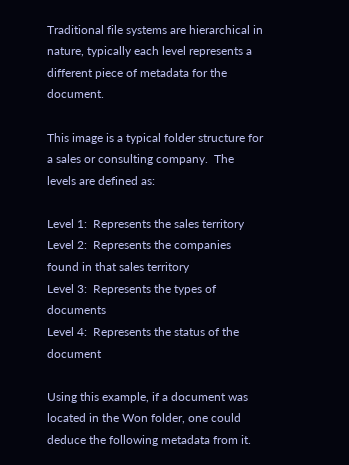Traditional file systems are hierarchical in nature, typically each level represents a different piece of metadata for the document.

This image is a typical folder structure for a sales or consulting company.  The levels are defined as:

Level 1:  Represents the sales territory
Level 2:  Represents the companies found in that sales territory
Level 3:  Represents the types of documents
Level 4:  Represents the status of the document

Using this example, if a document was located in the Won folder, one could deduce the following metadata from it.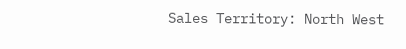Sales Territory: North West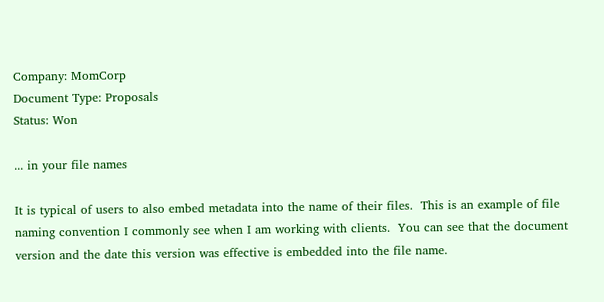Company: MomCorp
Document Type: Proposals
Status: Won

... in your file names

It is typical of users to also embed metadata into the name of their files.  This is an example of file naming convention I commonly see when I am working with clients.  You can see that the document version and the date this version was effective is embedded into the file name.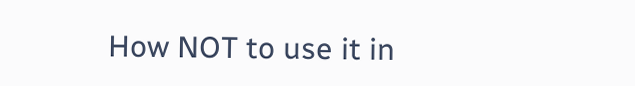How NOT to use it in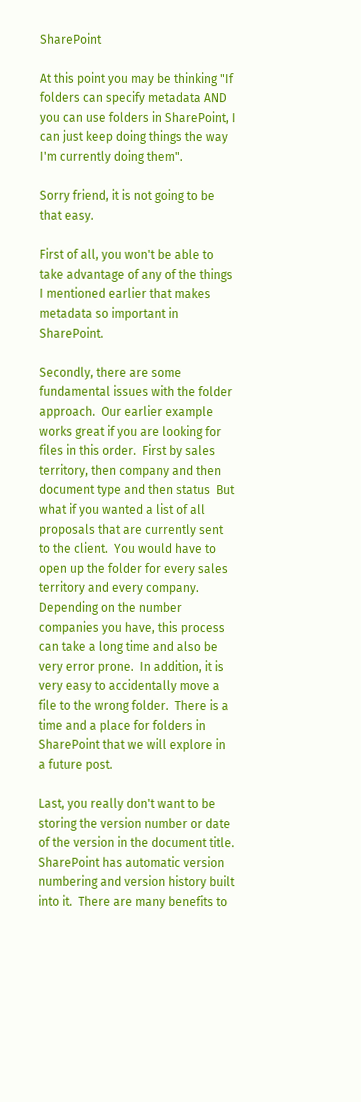SharePoint

At this point you may be thinking "If folders can specify metadata AND you can use folders in SharePoint, I can just keep doing things the way I'm currently doing them".

Sorry friend, it is not going to be that easy.

First of all, you won't be able to take advantage of any of the things I mentioned earlier that makes metadata so important in SharePoint.

Secondly, there are some fundamental issues with the folder approach.  Our earlier example works great if you are looking for files in this order.  First by sales territory, then company and then document type and then status  But what if you wanted a list of all proposals that are currently sent to the client.  You would have to open up the folder for every sales territory and every company.  Depending on the number companies you have, this process can take a long time and also be very error prone.  In addition, it is very easy to accidentally move a file to the wrong folder.  There is a time and a place for folders in SharePoint that we will explore in a future post.

Last, you really don't want to be storing the version number or date of the version in the document title.  SharePoint has automatic version numbering and version history built into it.  There are many benefits to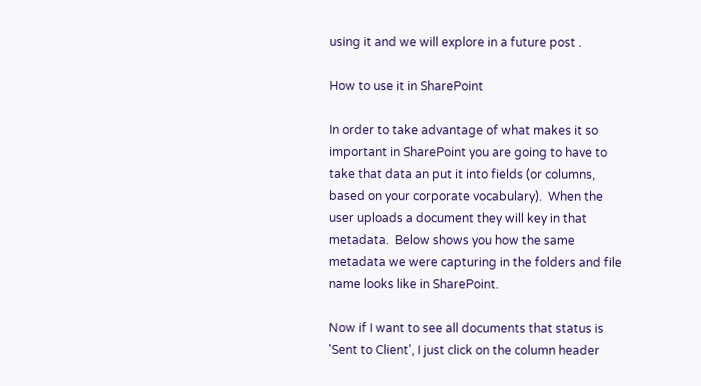using it and we will explore in a future post .

How to use it in SharePoint

In order to take advantage of what makes it so important in SharePoint you are going to have to take that data an put it into fields (or columns, based on your corporate vocabulary).  When the user uploads a document they will key in that metadata.  Below shows you how the same metadata we were capturing in the folders and file name looks like in SharePoint.

Now if I want to see all documents that status is 'Sent to Client', I just click on the column header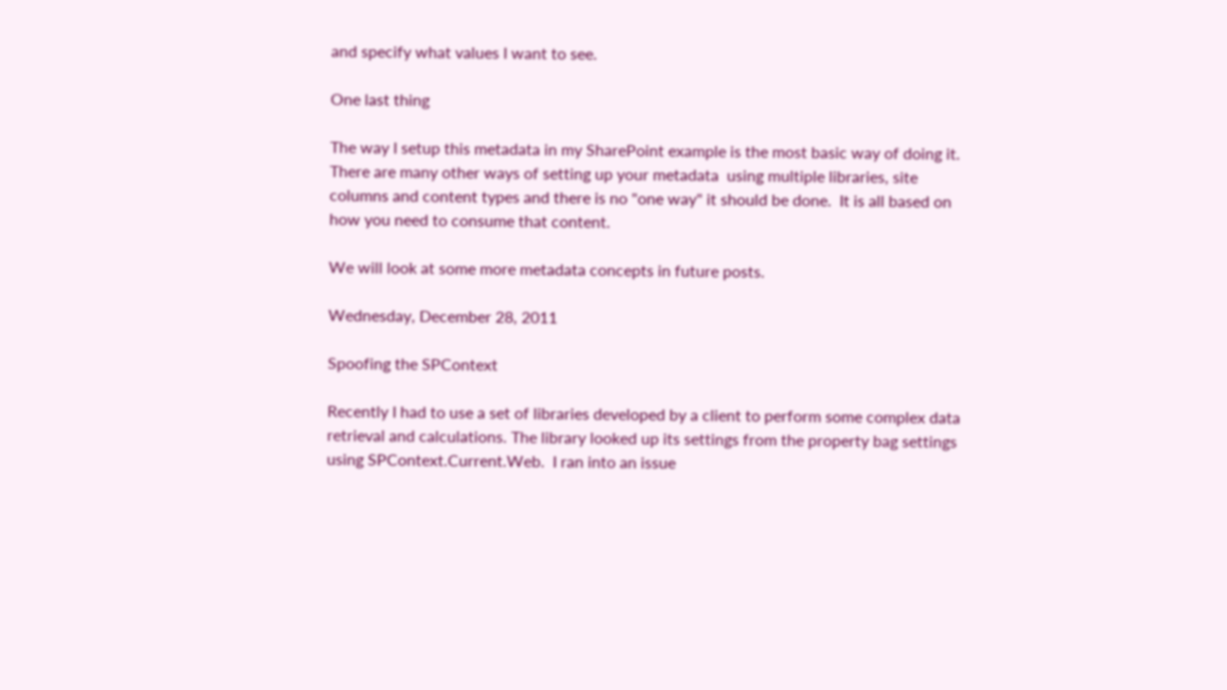and specify what values I want to see.

One last thing

The way I setup this metadata in my SharePoint example is the most basic way of doing it.  There are many other ways of setting up your metadata  using multiple libraries, site columns and content types and there is no "one way" it should be done.  It is all based on how you need to consume that content.

We will look at some more metadata concepts in future posts.

Wednesday, December 28, 2011

Spoofing the SPContext

Recently I had to use a set of libraries developed by a client to perform some complex data retrieval and calculations. The library looked up its settings from the property bag settings using SPContext.Current.Web.  I ran into an issue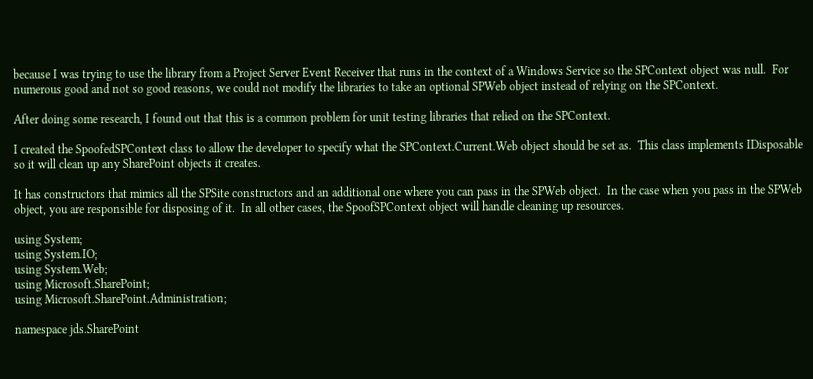because I was trying to use the library from a Project Server Event Receiver that runs in the context of a Windows Service so the SPContext object was null.  For numerous good and not so good reasons, we could not modify the libraries to take an optional SPWeb object instead of relying on the SPContext.

After doing some research, I found out that this is a common problem for unit testing libraries that relied on the SPContext.

I created the SpoofedSPContext class to allow the developer to specify what the SPContext.Current.Web object should be set as.  This class implements IDisposable so it will clean up any SharePoint objects it creates.

It has constructors that mimics all the SPSite constructors and an additional one where you can pass in the SPWeb object.  In the case when you pass in the SPWeb object, you are responsible for disposing of it.  In all other cases, the SpoofSPContext object will handle cleaning up resources.

using System;
using System.IO;
using System.Web;
using Microsoft.SharePoint;
using Microsoft.SharePoint.Administration;

namespace jds.SharePoint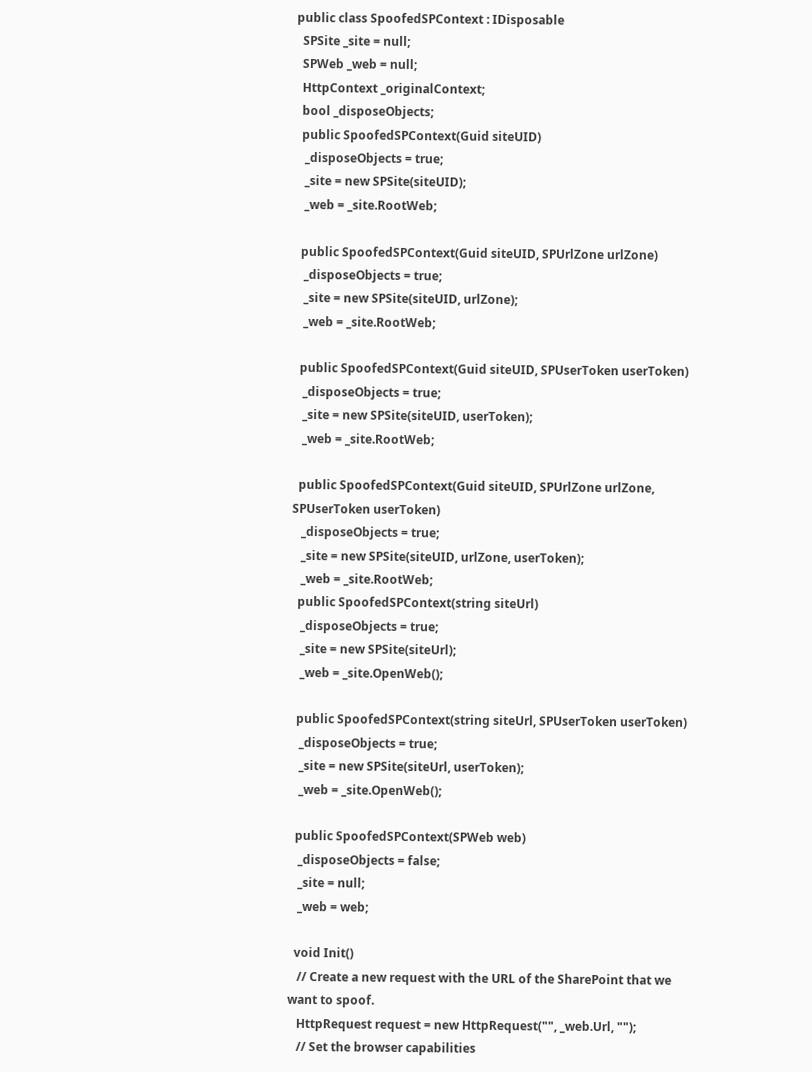public class SpoofedSPContext : IDisposable
  SPSite _site = null;
  SPWeb _web = null;
  HttpContext _originalContext;
  bool _disposeObjects;
  public SpoofedSPContext(Guid siteUID)
   _disposeObjects = true;
   _site = new SPSite(siteUID);
   _web = _site.RootWeb;

  public SpoofedSPContext(Guid siteUID, SPUrlZone urlZone)
   _disposeObjects = true;
   _site = new SPSite(siteUID, urlZone);
   _web = _site.RootWeb;

  public SpoofedSPContext(Guid siteUID, SPUserToken userToken)
   _disposeObjects = true;
   _site = new SPSite(siteUID, userToken);
   _web = _site.RootWeb;

  public SpoofedSPContext(Guid siteUID, SPUrlZone urlZone, SPUserToken userToken)
   _disposeObjects = true;
   _site = new SPSite(siteUID, urlZone, userToken);
   _web = _site.RootWeb;
  public SpoofedSPContext(string siteUrl)
   _disposeObjects = true;
   _site = new SPSite(siteUrl);
   _web = _site.OpenWeb();

  public SpoofedSPContext(string siteUrl, SPUserToken userToken)
   _disposeObjects = true;
   _site = new SPSite(siteUrl, userToken);
   _web = _site.OpenWeb();

  public SpoofedSPContext(SPWeb web)
   _disposeObjects = false;
   _site = null;
   _web = web;

  void Init()
   // Create a new request with the URL of the SharePoint that we want to spoof.
   HttpRequest request = new HttpRequest("", _web.Url, "");
   // Set the browser capabilities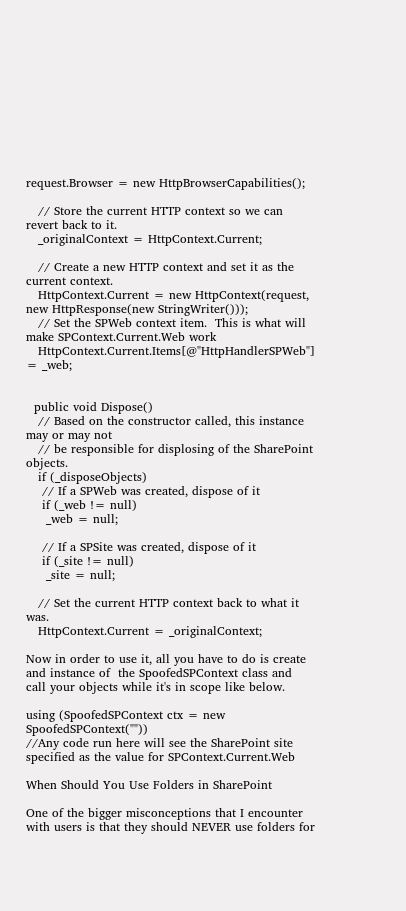request.Browser = new HttpBrowserCapabilities();

   // Store the current HTTP context so we can revert back to it.
   _originalContext = HttpContext.Current;

   // Create a new HTTP context and set it as the current context.
   HttpContext.Current = new HttpContext(request, new HttpResponse(new StringWriter()));
   // Set the SPWeb context item.  This is what will make SPContext.Current.Web work
   HttpContext.Current.Items[@"HttpHandlerSPWeb"] = _web;


  public void Dispose()
   // Based on the constructor called, this instance may or may not
   // be responsible for displosing of the SharePoint objects.
   if (_disposeObjects)
    // If a SPWeb was created, dispose of it
    if (_web != null)
     _web = null;

    // If a SPSite was created, dispose of it
    if (_site != null)
     _site = null;

   // Set the current HTTP context back to what it was.
   HttpContext.Current = _originalContext;

Now in order to use it, all you have to do is create and instance of  the SpoofedSPContext class and call your objects while it's in scope like below.

using (SpoofedSPContext ctx = new SpoofedSPContext(""))
//Any code run here will see the SharePoint site specified as the value for SPContext.Current.Web

When Should You Use Folders in SharePoint

One of the bigger misconceptions that I encounter with users is that they should NEVER use folders for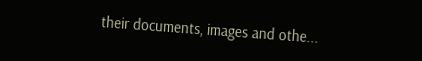their documents, images and othe...